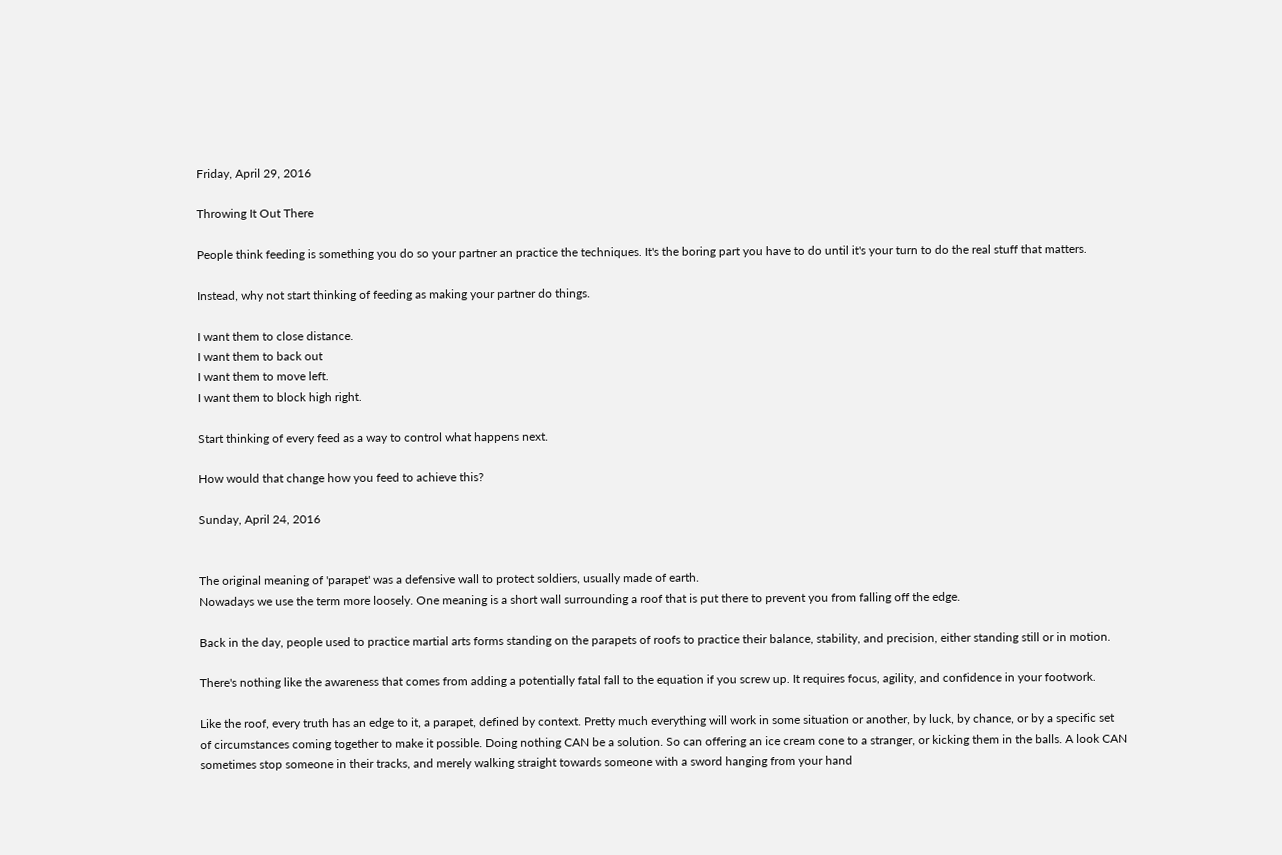Friday, April 29, 2016

Throwing It Out There

People think feeding is something you do so your partner an practice the techniques. It's the boring part you have to do until it's your turn to do the real stuff that matters.

Instead, why not start thinking of feeding as making your partner do things.

I want them to close distance.
I want them to back out
I want them to move left.
I want them to block high right.

Start thinking of every feed as a way to control what happens next.

How would that change how you feed to achieve this?

Sunday, April 24, 2016


The original meaning of 'parapet' was a defensive wall to protect soldiers, usually made of earth.
Nowadays we use the term more loosely. One meaning is a short wall surrounding a roof that is put there to prevent you from falling off the edge.

Back in the day, people used to practice martial arts forms standing on the parapets of roofs to practice their balance, stability, and precision, either standing still or in motion.

There's nothing like the awareness that comes from adding a potentially fatal fall to the equation if you screw up. It requires focus, agility, and confidence in your footwork.

Like the roof, every truth has an edge to it, a parapet, defined by context. Pretty much everything will work in some situation or another, by luck, by chance, or by a specific set of circumstances coming together to make it possible. Doing nothing CAN be a solution. So can offering an ice cream cone to a stranger, or kicking them in the balls. A look CAN sometimes stop someone in their tracks, and merely walking straight towards someone with a sword hanging from your hand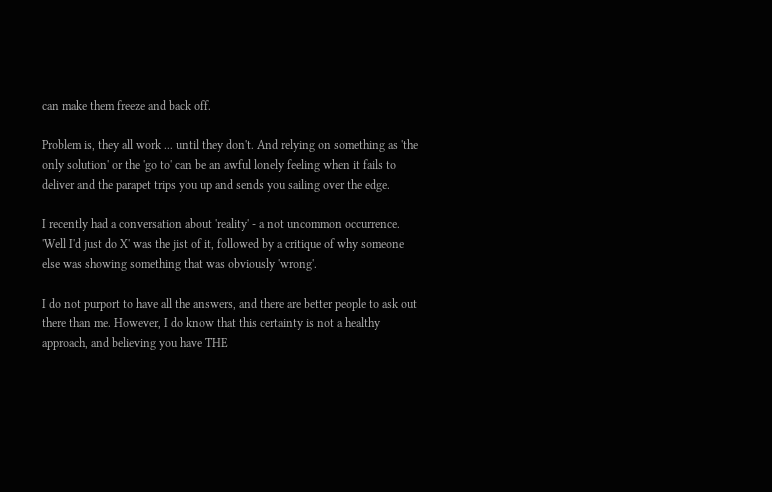can make them freeze and back off.

Problem is, they all work ... until they don't. And relying on something as 'the only solution' or the 'go to' can be an awful lonely feeling when it fails to deliver and the parapet trips you up and sends you sailing over the edge.

I recently had a conversation about 'reality' - a not uncommon occurrence. 'Well I'd just do X' was the jist of it, followed by a critique of why someone else was showing something that was obviously 'wrong'.

I do not purport to have all the answers, and there are better people to ask out there than me. However, I do know that this certainty is not a healthy approach, and believing you have THE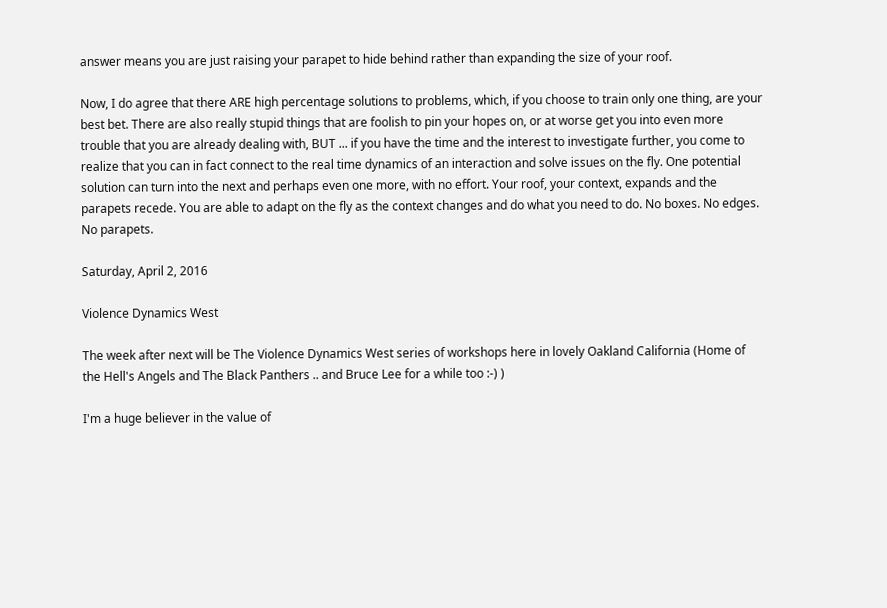answer means you are just raising your parapet to hide behind rather than expanding the size of your roof.

Now, I do agree that there ARE high percentage solutions to problems, which, if you choose to train only one thing, are your best bet. There are also really stupid things that are foolish to pin your hopes on, or at worse get you into even more trouble that you are already dealing with, BUT ... if you have the time and the interest to investigate further, you come to realize that you can in fact connect to the real time dynamics of an interaction and solve issues on the fly. One potential solution can turn into the next and perhaps even one more, with no effort. Your roof, your context, expands and the parapets recede. You are able to adapt on the fly as the context changes and do what you need to do. No boxes. No edges. No parapets.

Saturday, April 2, 2016

Violence Dynamics West

The week after next will be The Violence Dynamics West series of workshops here in lovely Oakland California (Home of the Hell's Angels and The Black Panthers .. and Bruce Lee for a while too :-) )

I'm a huge believer in the value of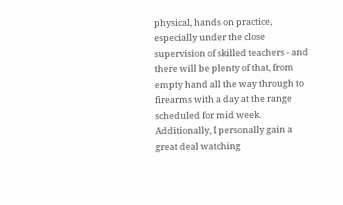physical, hands on practice, especially under the close supervision of skilled teachers - and there will be plenty of that, from empty hand all the way through to firearms with a day at the range scheduled for mid week. Additionally, I personally gain a great deal watching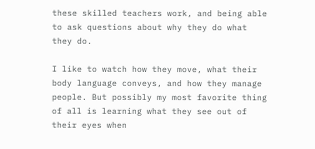these skilled teachers work, and being able to ask questions about why they do what they do.

I like to watch how they move, what their body language conveys, and how they manage people. But possibly my most favorite thing of all is learning what they see out of their eyes when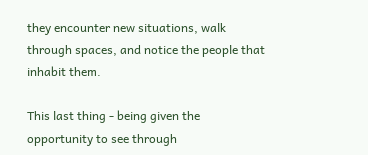they encounter new situations, walk through spaces, and notice the people that inhabit them.

This last thing - being given the opportunity to see through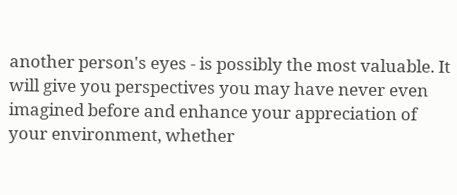another person's eyes - is possibly the most valuable. It will give you perspectives you may have never even imagined before and enhance your appreciation of your environment, whether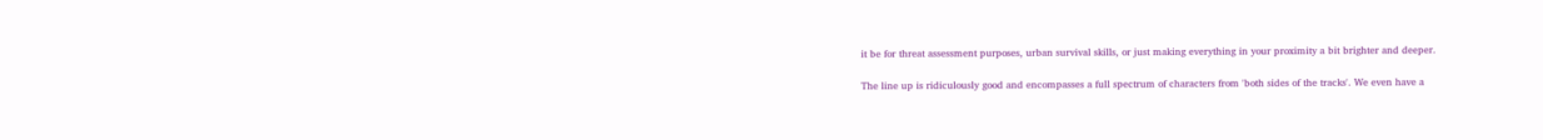it be for threat assessment purposes, urban survival skills, or just making everything in your proximity a bit brighter and deeper.

The line up is ridiculously good and encompasses a full spectrum of characters from 'both sides of the tracks'. We even have a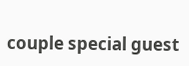couple special guest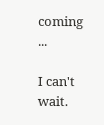coming ...

I can't wait.